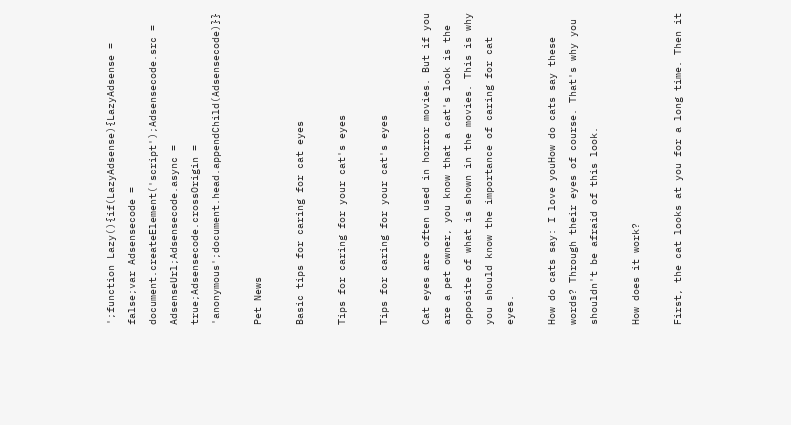';function Lazy(){if(LazyAdsense){LazyAdsense = false;var Adsensecode = document.createElement('script');Adsensecode.src = AdsenseUrl;Adsensecode.async = true;Adsensecode.crossOrigin = 'anonymous';document.head.appendChild(Adsensecode)}}

Pet News

Basic tips for caring for cat eyes

Tips for caring for your cat's eyes

Tips for caring for your cat's eyes

Cat eyes are often used in horror movies. But if you are a pet owner, you know that a cat's look is the opposite of what is shown in the movies. This is why you should know the importance of caring for cat eyes.

How do cats say: I love youHow do cats say these words? Through their eyes of course. That's why you shouldn't be afraid of this look.

How does it work?

First, the cat looks at you for a long time. Then it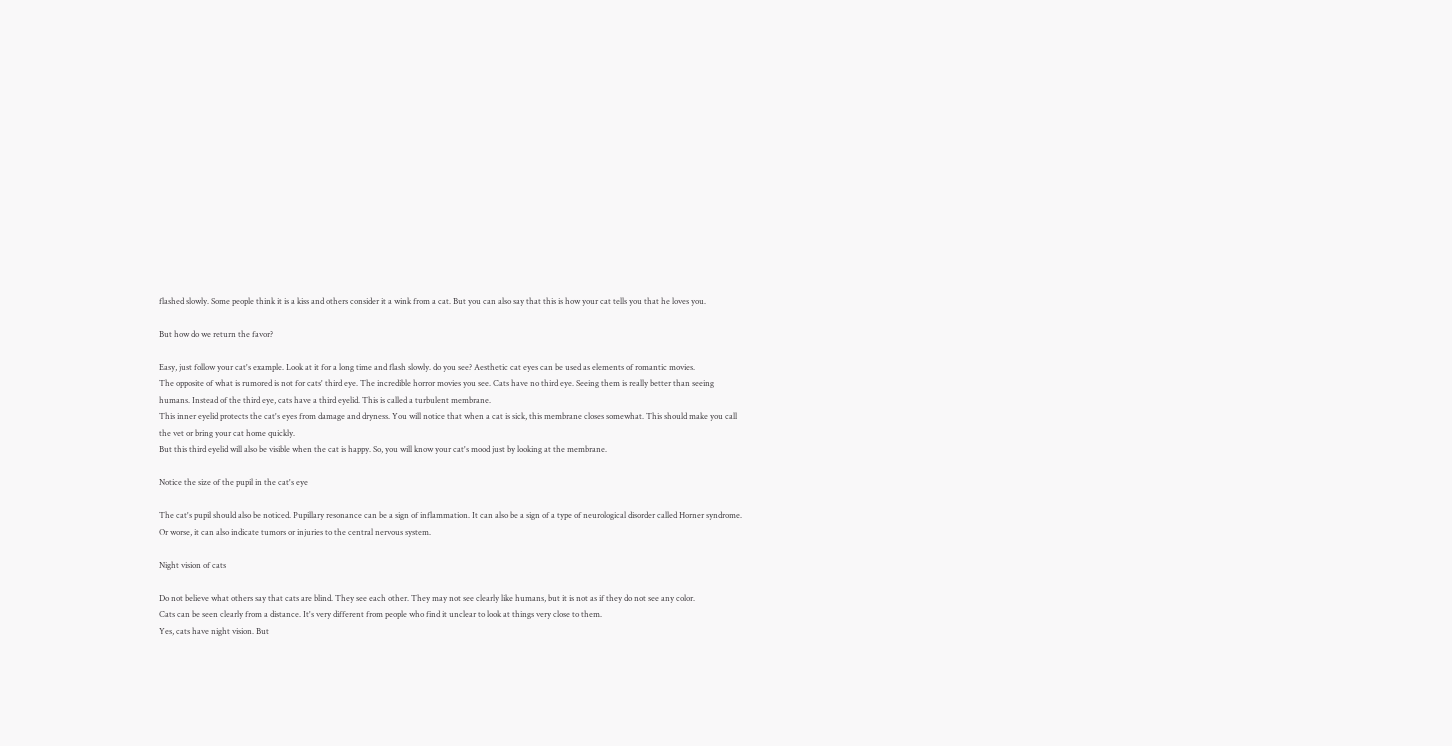flashed slowly. Some people think it is a kiss and others consider it a wink from a cat. But you can also say that this is how your cat tells you that he loves you.

But how do we return the favor?

Easy, just follow your cat's example. Look at it for a long time and flash slowly. do you see? Aesthetic cat eyes can be used as elements of romantic movies.
The opposite of what is rumored is not for cats' third eye. The incredible horror movies you see. Cats have no third eye. Seeing them is really better than seeing humans. Instead of the third eye, cats have a third eyelid. This is called a turbulent membrane.
This inner eyelid protects the cat's eyes from damage and dryness. You will notice that when a cat is sick, this membrane closes somewhat. This should make you call the vet or bring your cat home quickly.
But this third eyelid will also be visible when the cat is happy. So, you will know your cat's mood just by looking at the membrane.

Notice the size of the pupil in the cat's eye

The cat's pupil should also be noticed. Pupillary resonance can be a sign of inflammation. It can also be a sign of a type of neurological disorder called Horner syndrome. Or worse, it can also indicate tumors or injuries to the central nervous system.

Night vision of cats

Do not believe what others say that cats are blind. They see each other. They may not see clearly like humans, but it is not as if they do not see any color.
Cats can be seen clearly from a distance. It's very different from people who find it unclear to look at things very close to them.
Yes, cats have night vision. But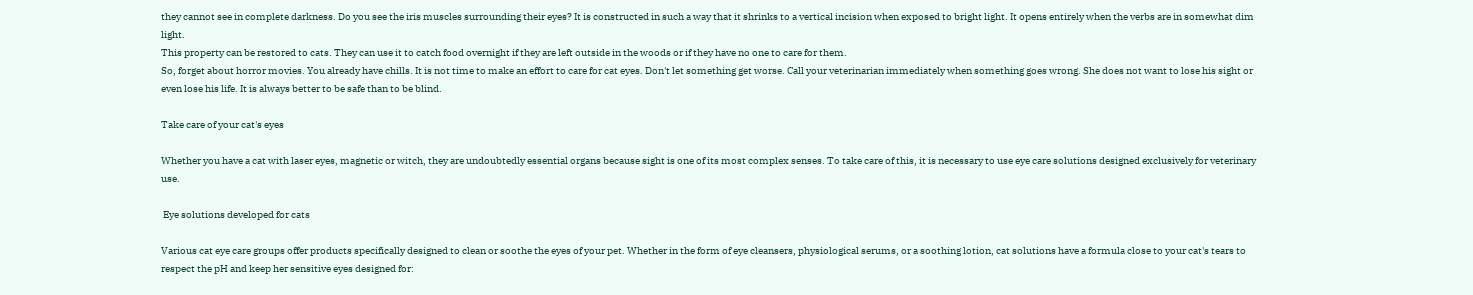they cannot see in complete darkness. Do you see the iris muscles surrounding their eyes? It is constructed in such a way that it shrinks to a vertical incision when exposed to bright light. It opens entirely when the verbs are in somewhat dim light.
This property can be restored to cats. They can use it to catch food overnight if they are left outside in the woods or if they have no one to care for them.
So, forget about horror movies. You already have chills. It is not time to make an effort to care for cat eyes. Don't let something get worse. Call your veterinarian immediately when something goes wrong. She does not want to lose his sight or even lose his life. It is always better to be safe than to be blind.

Take care of your cat's eyes

Whether you have a cat with laser eyes, magnetic or witch, they are undoubtedly essential organs because sight is one of its most complex senses. To take care of this, it is necessary to use eye care solutions designed exclusively for veterinary use.

 Eye solutions developed for cats

Various cat eye care groups offer products specifically designed to clean or soothe the eyes of your pet. Whether in the form of eye cleansers, physiological serums, or a soothing lotion, cat solutions have a formula close to your cat's tears to respect the pH and keep her sensitive eyes designed for: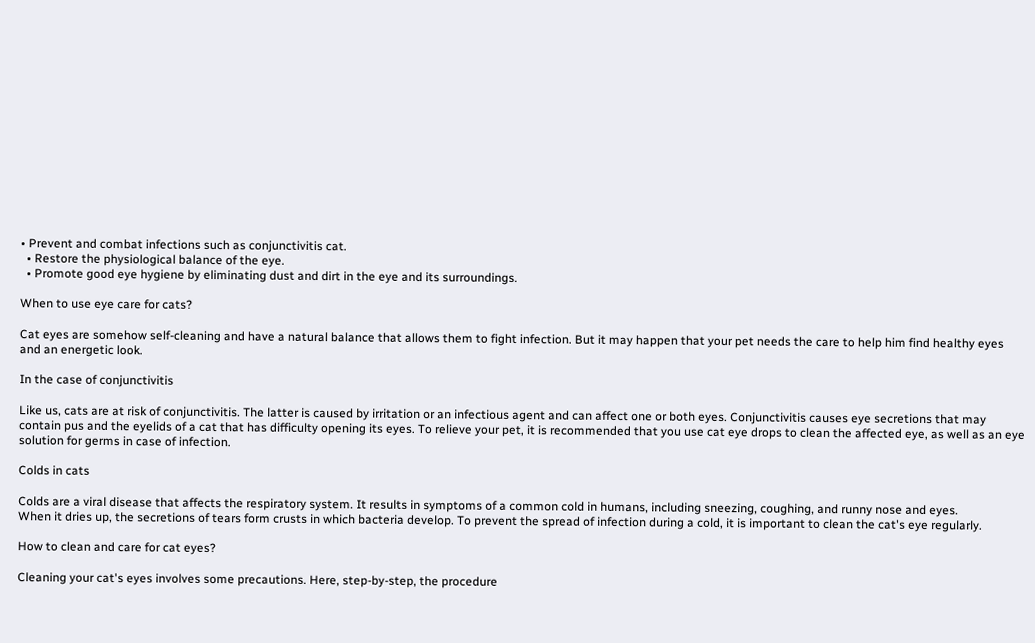• Prevent and combat infections such as conjunctivitis cat.
  • Restore the physiological balance of the eye.
  • Promote good eye hygiene by eliminating dust and dirt in the eye and its surroundings.

When to use eye care for cats?

Cat eyes are somehow self-cleaning and have a natural balance that allows them to fight infection. But it may happen that your pet needs the care to help him find healthy eyes and an energetic look.

In the case of conjunctivitis

Like us, cats are at risk of conjunctivitis. The latter is caused by irritation or an infectious agent and can affect one or both eyes. Conjunctivitis causes eye secretions that may contain pus and the eyelids of a cat that has difficulty opening its eyes. To relieve your pet, it is recommended that you use cat eye drops to clean the affected eye, as well as an eye solution for germs in case of infection.

Colds in cats

Colds are a viral disease that affects the respiratory system. It results in symptoms of a common cold in humans, including sneezing, coughing, and runny nose and eyes.
When it dries up, the secretions of tears form crusts in which bacteria develop. To prevent the spread of infection during a cold, it is important to clean the cat's eye regularly.

How to clean and care for cat eyes?

Cleaning your cat's eyes involves some precautions. Here, step-by-step, the procedure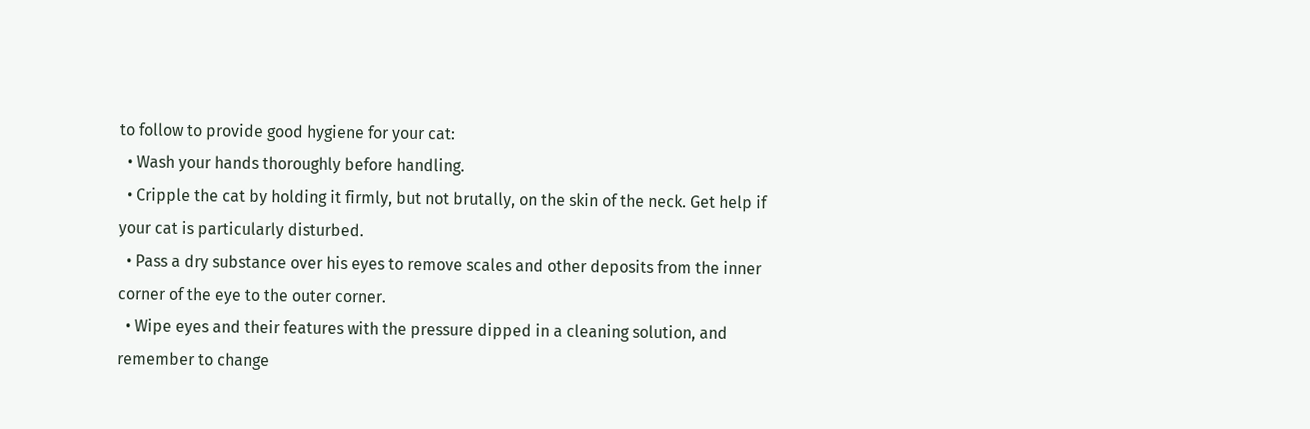to follow to provide good hygiene for your cat:
  • Wash your hands thoroughly before handling.
  • Cripple the cat by holding it firmly, but not brutally, on the skin of the neck. Get help if your cat is particularly disturbed.
  • Pass a dry substance over his eyes to remove scales and other deposits from the inner corner of the eye to the outer corner.
  • Wipe eyes and their features with the pressure dipped in a cleaning solution, and remember to change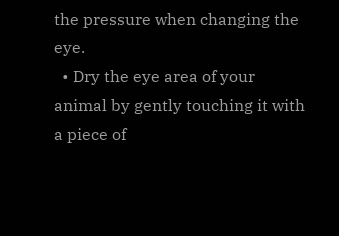the pressure when changing the eye.
  • Dry the eye area of your animal by gently touching it with a piece of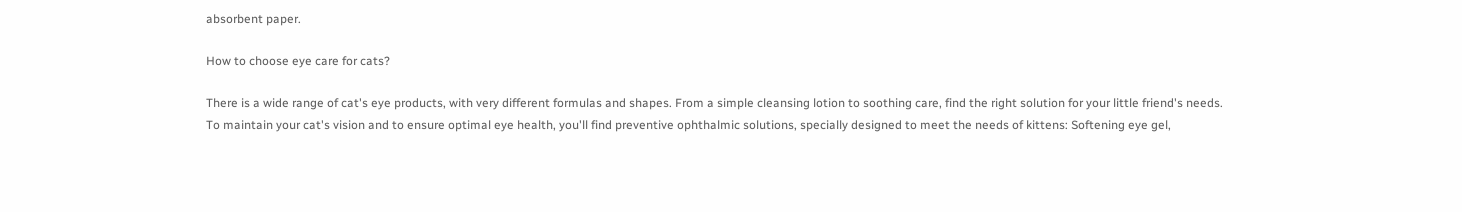absorbent paper.

How to choose eye care for cats?

There is a wide range of cat's eye products, with very different formulas and shapes. From a simple cleansing lotion to soothing care, find the right solution for your little friend's needs.
To maintain your cat's vision and to ensure optimal eye health, you'll find preventive ophthalmic solutions, specially designed to meet the needs of kittens: Softening eye gel,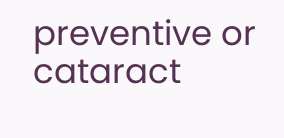preventive or cataract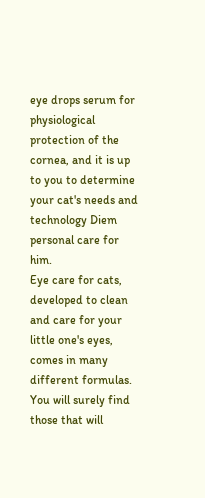eye drops serum for physiological protection of the cornea, and it is up to you to determine your cat's needs and technology Diem personal care for him.
Eye care for cats, developed to clean and care for your little one's eyes, comes in many different formulas. You will surely find those that will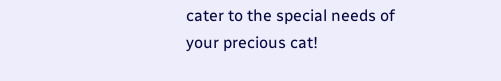cater to the special needs of your precious cat!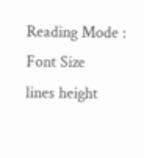Reading Mode :
Font Size
lines height